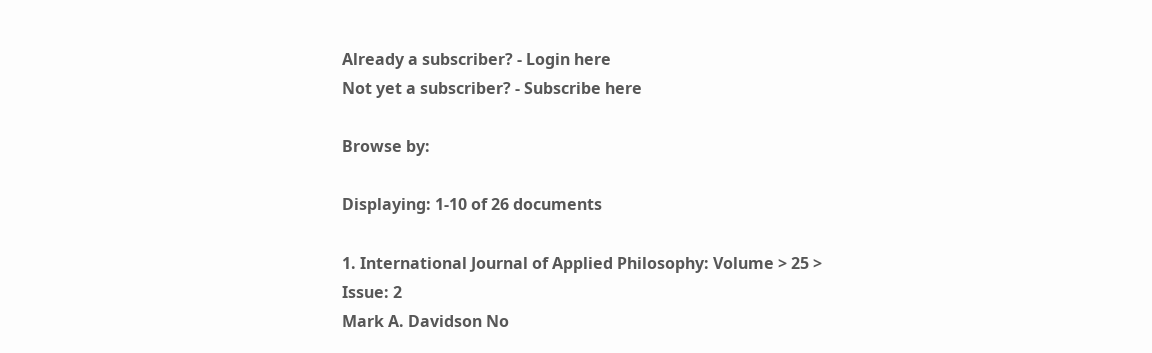Already a subscriber? - Login here
Not yet a subscriber? - Subscribe here

Browse by:

Displaying: 1-10 of 26 documents

1. International Journal of Applied Philosophy: Volume > 25 > Issue: 2
Mark A. Davidson No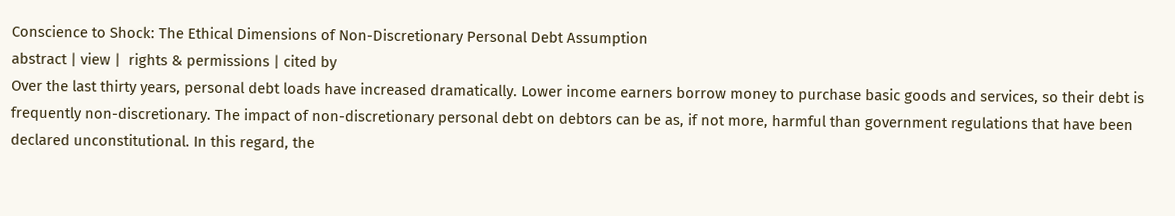Conscience to Shock: The Ethical Dimensions of Non-Discretionary Personal Debt Assumption
abstract | view |  rights & permissions | cited by
Over the last thirty years, personal debt loads have increased dramatically. Lower income earners borrow money to purchase basic goods and services, so their debt is frequently non-discretionary. The impact of non-discretionary personal debt on debtors can be as, if not more, harmful than government regulations that have been declared unconstitutional. In this regard, the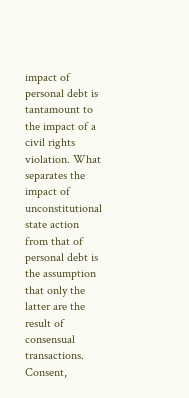impact of personal debt is tantamount to the impact of a civil rights violation. What separates the impact of unconstitutional state action from that of personal debt is the assumption that only the latter are the result of consensual transactions. Consent,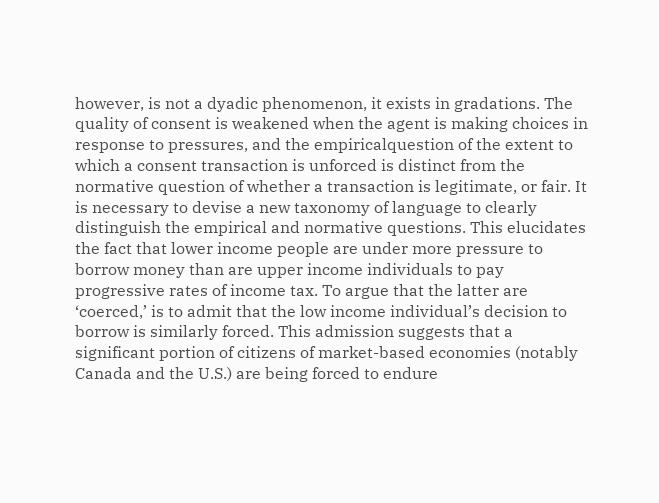however, is not a dyadic phenomenon, it exists in gradations. The quality of consent is weakened when the agent is making choices in response to pressures, and the empiricalquestion of the extent to which a consent transaction is unforced is distinct from the normative question of whether a transaction is legitimate, or fair. It is necessary to devise a new taxonomy of language to clearly distinguish the empirical and normative questions. This elucidates the fact that lower income people are under more pressure to borrow money than are upper income individuals to pay progressive rates of income tax. To argue that the latter are ‘coerced,’ is to admit that the low income individual’s decision to borrow is similarly forced. This admission suggests that a significant portion of citizens of market-based economies (notably Canada and the U.S.) are being forced to endure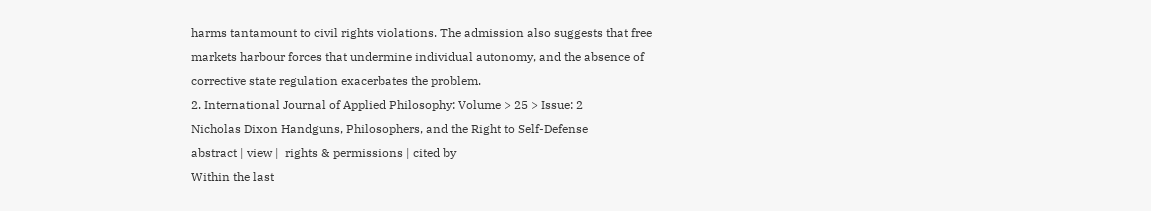harms tantamount to civil rights violations. The admission also suggests that free markets harbour forces that undermine individual autonomy, and the absence of corrective state regulation exacerbates the problem.
2. International Journal of Applied Philosophy: Volume > 25 > Issue: 2
Nicholas Dixon Handguns, Philosophers, and the Right to Self-Defense
abstract | view |  rights & permissions | cited by
Within the last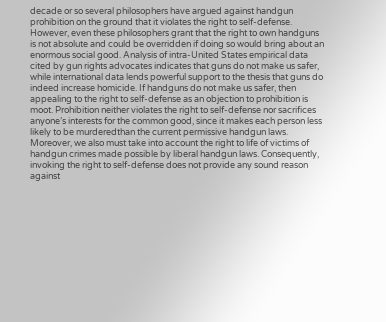decade or so several philosophers have argued against handgun prohibition on the ground that it violates the right to self-defense. However, even these philosophers grant that the right to own handguns is not absolute and could be overridden if doing so would bring about an enormous social good. Analysis of intra-United States empirical data cited by gun rights advocates indicates that guns do not make us safer, while international data lends powerful support to the thesis that guns do indeed increase homicide. If handguns do not make us safer, then appealing to the right to self-defense as an objection to prohibition is moot. Prohibition neither violates the right to self-defense nor sacrifices anyone’s interests for the common good, since it makes each person less likely to be murderedthan the current permissive handgun laws. Moreover, we also must take into account the right to life of victims of handgun crimes made possible by liberal handgun laws. Consequently, invoking the right to self-defense does not provide any sound reason against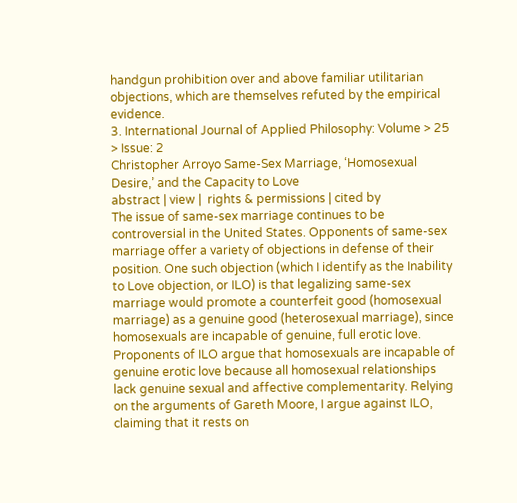handgun prohibition over and above familiar utilitarian objections, which are themselves refuted by the empirical evidence.
3. International Journal of Applied Philosophy: Volume > 25 > Issue: 2
Christopher Arroyo Same-Sex Marriage, ‘Homosexual Desire,’ and the Capacity to Love
abstract | view |  rights & permissions | cited by
The issue of same-sex marriage continues to be controversial in the United States. Opponents of same-sex marriage offer a variety of objections in defense of their position. One such objection (which I identify as the Inability to Love objection, or ILO) is that legalizing same-sex marriage would promote a counterfeit good (homosexual marriage) as a genuine good (heterosexual marriage), since homosexuals are incapable of genuine, full erotic love. Proponents of ILO argue that homosexuals are incapable of genuine erotic love because all homosexual relationships lack genuine sexual and affective complementarity. Relying on the arguments of Gareth Moore, I argue against ILO, claiming that it rests on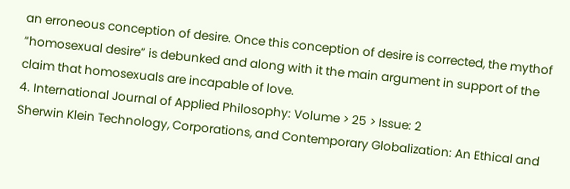an erroneous conception of desire. Once this conception of desire is corrected, the mythof “homosexual desire” is debunked and along with it the main argument in support of the claim that homosexuals are incapable of love.
4. International Journal of Applied Philosophy: Volume > 25 > Issue: 2
Sherwin Klein Technology, Corporations, and Contemporary Globalization: An Ethical and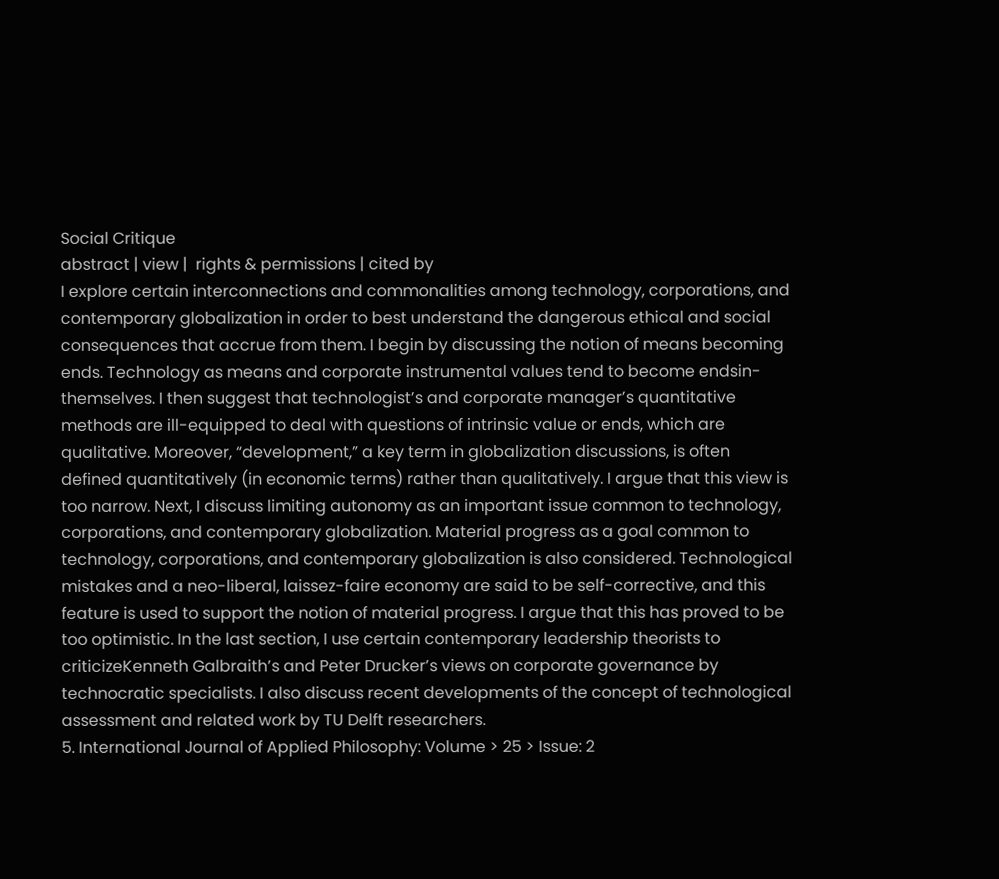Social Critique
abstract | view |  rights & permissions | cited by
I explore certain interconnections and commonalities among technology, corporations, and contemporary globalization in order to best understand the dangerous ethical and social consequences that accrue from them. I begin by discussing the notion of means becoming ends. Technology as means and corporate instrumental values tend to become endsin-themselves. I then suggest that technologist’s and corporate manager’s quantitative methods are ill-equipped to deal with questions of intrinsic value or ends, which are qualitative. Moreover, “development,” a key term in globalization discussions, is often defined quantitatively (in economic terms) rather than qualitatively. I argue that this view is too narrow. Next, I discuss limiting autonomy as an important issue common to technology, corporations, and contemporary globalization. Material progress as a goal common to technology, corporations, and contemporary globalization is also considered. Technological mistakes and a neo-liberal, laissez-faire economy are said to be self-corrective, and this feature is used to support the notion of material progress. I argue that this has proved to be too optimistic. In the last section, I use certain contemporary leadership theorists to criticizeKenneth Galbraith’s and Peter Drucker’s views on corporate governance by technocratic specialists. I also discuss recent developments of the concept of technological assessment and related work by TU Delft researchers.
5. International Journal of Applied Philosophy: Volume > 25 > Issue: 2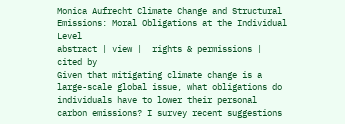Monica Aufrecht Climate Change and Structural Emissions: Moral Obligations at the Individual Level
abstract | view |  rights & permissions | cited by
Given that mitigating climate change is a large-scale global issue, what obligations do individuals have to lower their personal carbon emissions? I survey recent suggestions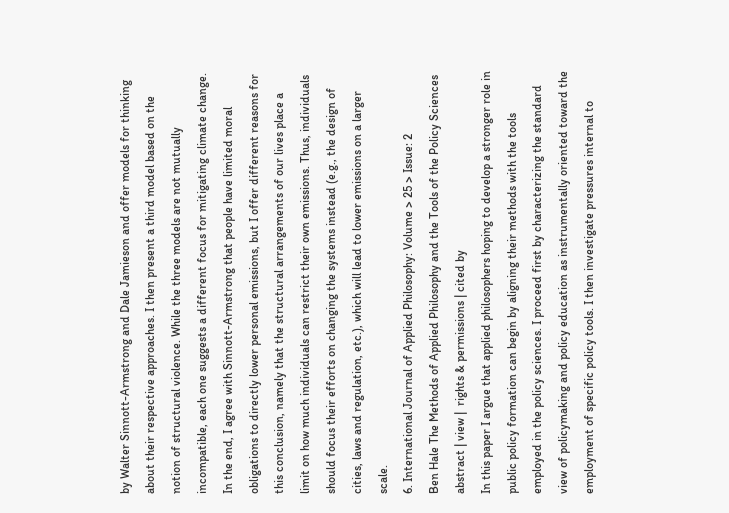by Walter Sinnott-Armstrong and Dale Jamieson and offer models for thinking about their respective approaches. I then present a third model based on the notion of structural violence. While the three models are not mutually incompatible, each one suggests a different focus for mitigating climate change. In the end, I agree with Sinnott-Armstrong that people have limited moral obligations to directly lower personal emissions, but I offer different reasons for this conclusion, namely that the structural arrangements of our lives place a limit on how much individuals can restrict their own emissions. Thus, individuals should focus their efforts on changing the systems instead (e.g., the design of cities, laws and regulation, etc.), which will lead to lower emissions on a larger scale.
6. International Journal of Applied Philosophy: Volume > 25 > Issue: 2
Ben Hale The Methods of Applied Philosophy and the Tools of the Policy Sciences
abstract | view |  rights & permissions | cited by
In this paper I argue that applied philosophers hoping to develop a stronger role in public policy formation can begin by aligning their methods with the tools employed in the policy sciences. I proceed first by characterizing the standard view of policymaking and policy education as instrumentally oriented toward the employment of specific policy tools. I then investigate pressures internal to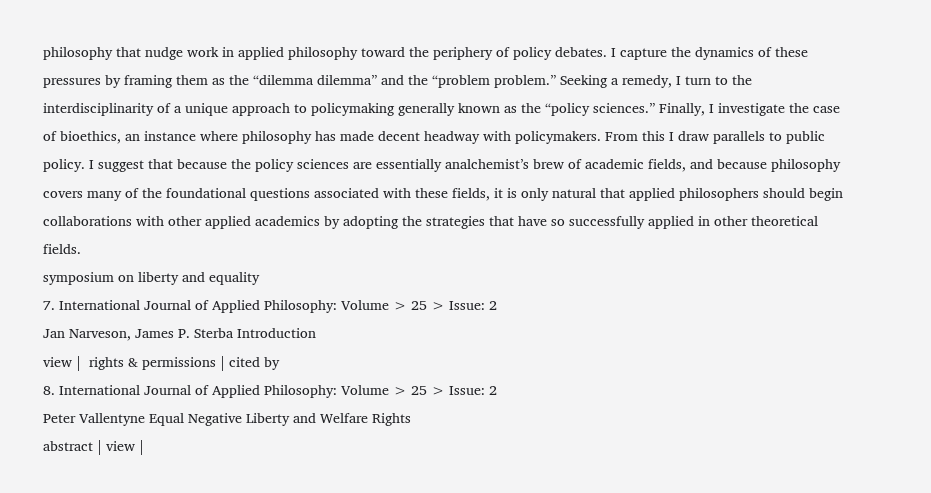philosophy that nudge work in applied philosophy toward the periphery of policy debates. I capture the dynamics of these pressures by framing them as the “dilemma dilemma” and the “problem problem.” Seeking a remedy, I turn to the interdisciplinarity of a unique approach to policymaking generally known as the “policy sciences.” Finally, I investigate the case of bioethics, an instance where philosophy has made decent headway with policymakers. From this I draw parallels to public policy. I suggest that because the policy sciences are essentially analchemist’s brew of academic fields, and because philosophy covers many of the foundational questions associated with these fields, it is only natural that applied philosophers should begin collaborations with other applied academics by adopting the strategies that have so successfully applied in other theoretical fields.
symposium on liberty and equality
7. International Journal of Applied Philosophy: Volume > 25 > Issue: 2
Jan Narveson, James P. Sterba Introduction
view |  rights & permissions | cited by
8. International Journal of Applied Philosophy: Volume > 25 > Issue: 2
Peter Vallentyne Equal Negative Liberty and Welfare Rights
abstract | view |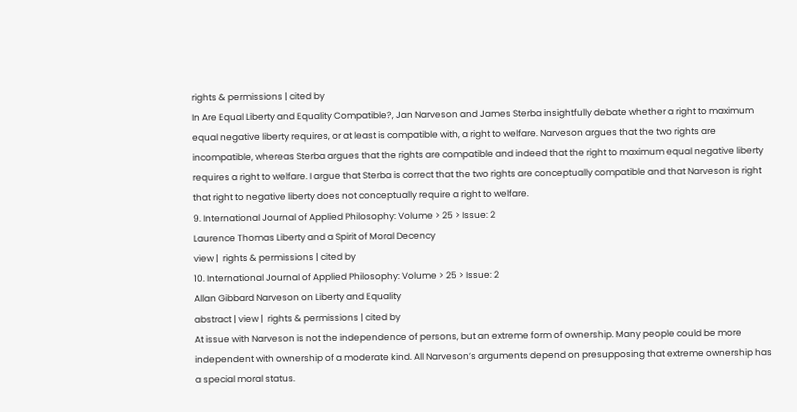rights & permissions | cited by
In Are Equal Liberty and Equality Compatible?, Jan Narveson and James Sterba insightfully debate whether a right to maximum equal negative liberty requires, or at least is compatible with, a right to welfare. Narveson argues that the two rights are incompatible, whereas Sterba argues that the rights are compatible and indeed that the right to maximum equal negative liberty requires a right to welfare. I argue that Sterba is correct that the two rights are conceptually compatible and that Narveson is right that right to negative liberty does not conceptually require a right to welfare.
9. International Journal of Applied Philosophy: Volume > 25 > Issue: 2
Laurence Thomas Liberty and a Spirit of Moral Decency
view |  rights & permissions | cited by
10. International Journal of Applied Philosophy: Volume > 25 > Issue: 2
Allan Gibbard Narveson on Liberty and Equality
abstract | view |  rights & permissions | cited by
At issue with Narveson is not the independence of persons, but an extreme form of ownership. Many people could be more independent with ownership of a moderate kind. All Narveson’s arguments depend on presupposing that extreme ownership has a special moral status.